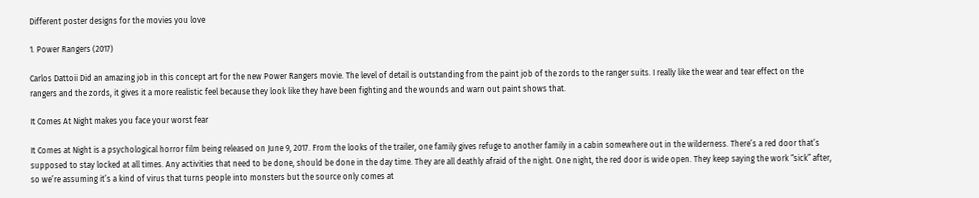Different poster designs for the movies you love

1. Power Rangers (2017)

Carlos Dattoii Did an amazing job in this concept art for the new Power Rangers movie. The level of detail is outstanding from the paint job of the zords to the ranger suits. I really like the wear and tear effect on the rangers and the zords, it gives it a more realistic feel because they look like they have been fighting and the wounds and warn out paint shows that.

It Comes At Night makes you face your worst fear

It Comes at Night is a psychological horror film being released on June 9, 2017. From the looks of the trailer, one family gives refuge to another family in a cabin somewhere out in the wilderness. There’s a red door that’s supposed to stay locked at all times. Any activities that need to be done, should be done in the day time. They are all deathly afraid of the night. One night, the red door is wide open. They keep saying the work “sick” after, so we’re assuming it’s a kind of virus that turns people into monsters but the source only comes at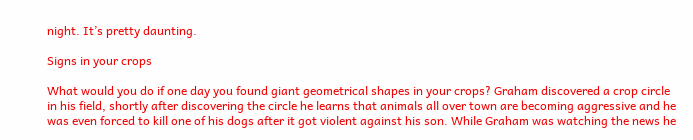night. It’s pretty daunting.

Signs in your crops

What would you do if one day you found giant geometrical shapes in your crops? Graham discovered a crop circle in his field, shortly after discovering the circle he learns that animals all over town are becoming aggressive and he was even forced to kill one of his dogs after it got violent against his son. While Graham was watching the news he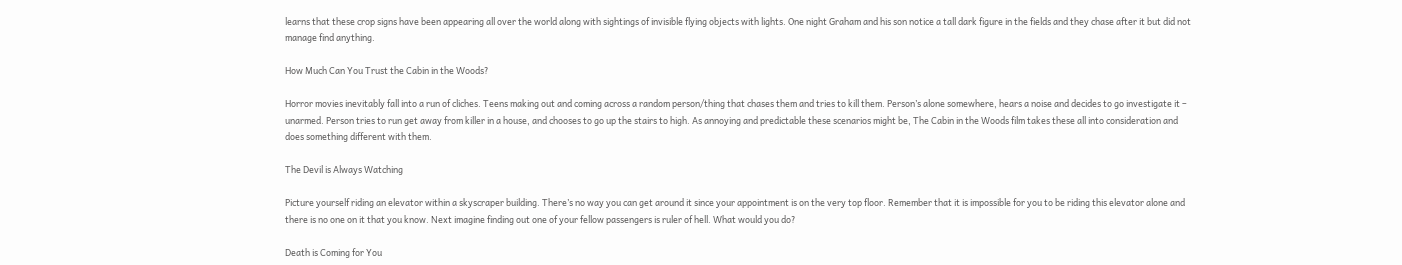learns that these crop signs have been appearing all over the world along with sightings of invisible flying objects with lights. One night Graham and his son notice a tall dark figure in the fields and they chase after it but did not manage find anything.

How Much Can You Trust the Cabin in the Woods?

Horror movies inevitably fall into a run of cliches. Teens making out and coming across a random person/thing that chases them and tries to kill them. Person’s alone somewhere, hears a noise and decides to go investigate it – unarmed. Person tries to run get away from killer in a house, and chooses to go up the stairs to high. As annoying and predictable these scenarios might be, The Cabin in the Woods film takes these all into consideration and does something different with them.

The Devil is Always Watching

Picture yourself riding an elevator within a skyscraper building. There’s no way you can get around it since your appointment is on the very top floor. Remember that it is impossible for you to be riding this elevator alone and there is no one on it that you know. Next imagine finding out one of your fellow passengers is ruler of hell. What would you do?

Death is Coming for You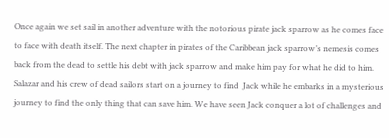Once again we set sail in another adventure with the notorious pirate jack sparrow as he comes face to face with death itself. The next chapter in pirates of the Caribbean jack sparrow’s nemesis comes back from the dead to settle his debt with jack sparrow and make him pay for what he did to him. Salazar and his crew of dead sailors start on a journey to find  Jack while he embarks in a mysterious journey to find the only thing that can save him. We have seen Jack conquer a lot of challenges and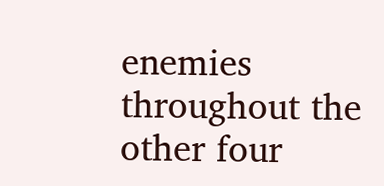enemies throughout the other four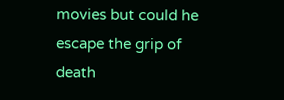movies but could he escape the grip of death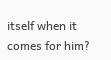itself when it comes for him?